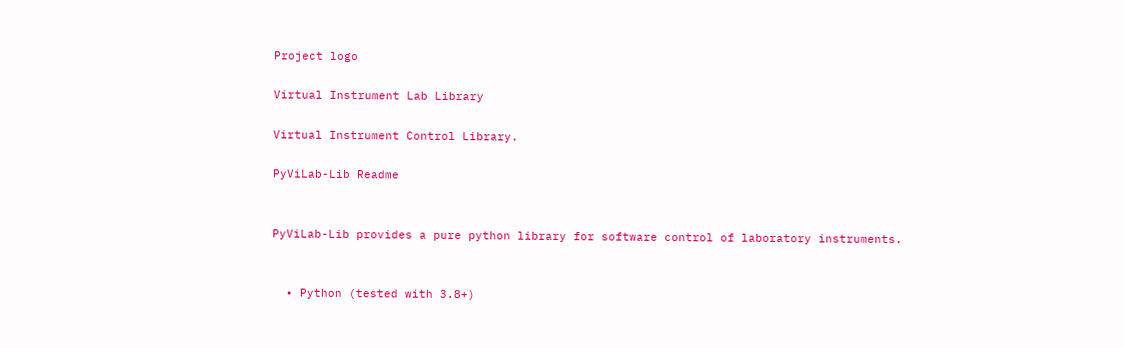Project logo

Virtual Instrument Lab Library

Virtual Instrument Control Library.

PyViLab-Lib Readme


PyViLab-Lib provides a pure python library for software control of laboratory instruments.


  • Python (tested with 3.8+)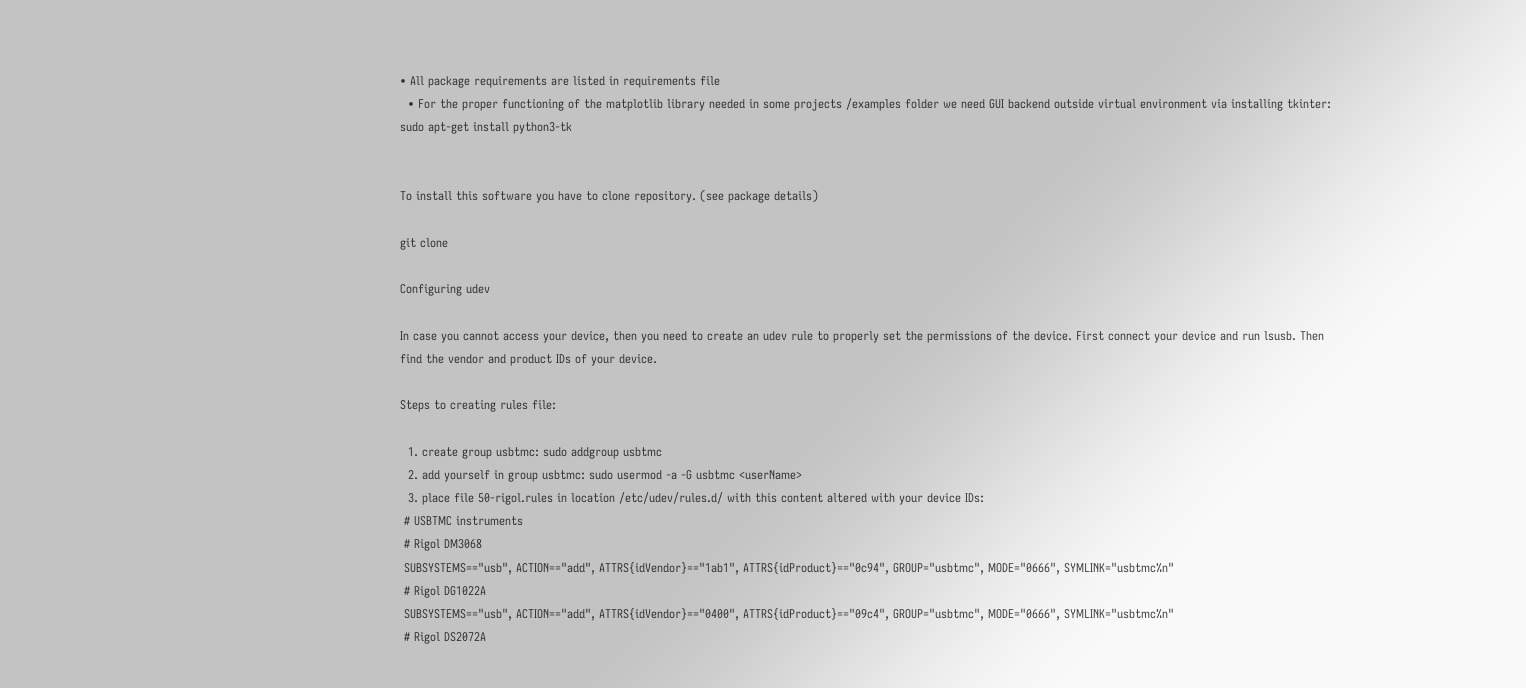• All package requirements are listed in requirements file
  • For the proper functioning of the matplotlib library needed in some projects /examples folder we need GUI backend outside virtual environment via installing tkinter: sudo apt-get install python3-tk


To install this software you have to clone repository. (see package details)

git clone

Configuring udev

In case you cannot access your device, then you need to create an udev rule to properly set the permissions of the device. First connect your device and run lsusb. Then find the vendor and product IDs of your device.

Steps to creating rules file:

  1. create group usbtmc: sudo addgroup usbtmc
  2. add yourself in group usbtmc: sudo usermod -a -G usbtmc <userName>
  3. place file 50-rigol.rules in location /etc/udev/rules.d/ with this content altered with your device IDs:
 # USBTMC instruments
 # Rigol DM3068
 SUBSYSTEMS=="usb", ACTION=="add", ATTRS{idVendor}=="1ab1", ATTRS{idProduct}=="0c94", GROUP="usbtmc", MODE="0666", SYMLINK="usbtmc%n"
 # Rigol DG1022A
 SUBSYSTEMS=="usb", ACTION=="add", ATTRS{idVendor}=="0400", ATTRS{idProduct}=="09c4", GROUP="usbtmc", MODE="0666", SYMLINK="usbtmc%n"
 # Rigol DS2072A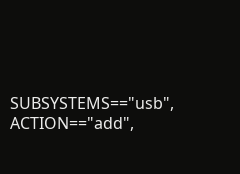SUBSYSTEMS=="usb", ACTION=="add",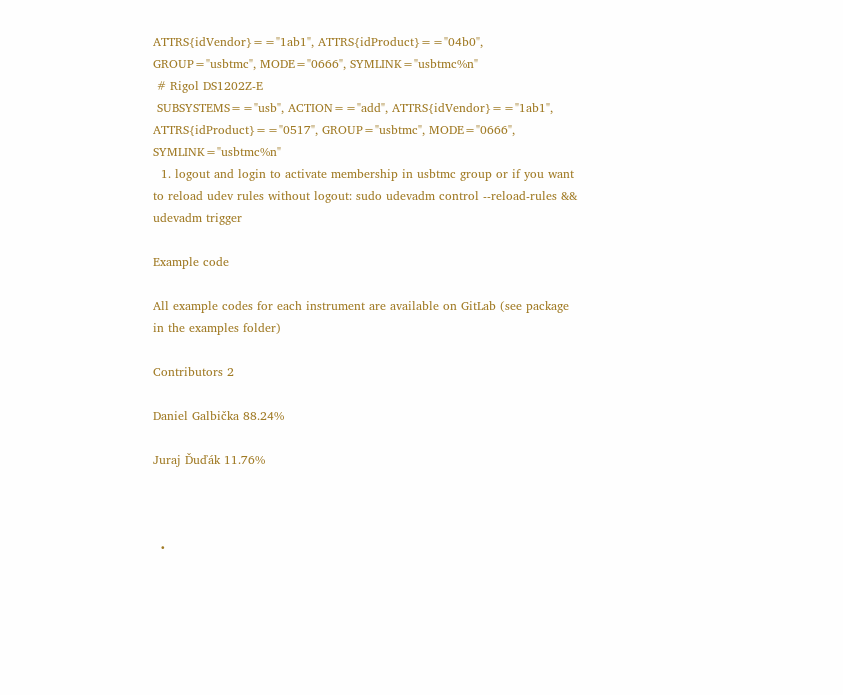ATTRS{idVendor}=="1ab1", ATTRS{idProduct}=="04b0", GROUP="usbtmc", MODE="0666", SYMLINK="usbtmc%n"
 # Rigol DS1202Z-E
 SUBSYSTEMS=="usb", ACTION=="add", ATTRS{idVendor}=="1ab1", ATTRS{idProduct}=="0517", GROUP="usbtmc", MODE="0666", SYMLINK="usbtmc%n"
  1. logout and login to activate membership in usbtmc group or if you want to reload udev rules without logout: sudo udevadm control --reload-rules && udevadm trigger

Example code

All example codes for each instrument are available on GitLab (see package in the examples folder)

Contributors 2

Daniel Galbička 88.24%

Juraj Ďuďák 11.76%



  •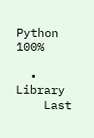Python 100%

  • Library
    Last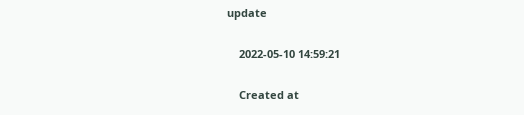update

    2022-05-10 14:59:21

    Created at